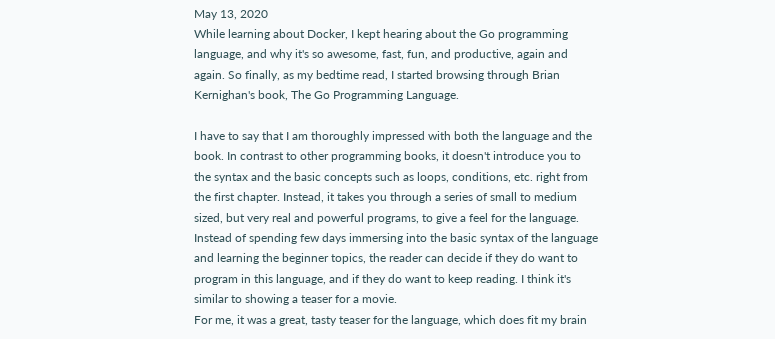May 13, 2020
While learning about Docker, I kept hearing about the Go programming language, and why it's so awesome, fast, fun, and productive, again and again. So finally, as my bedtime read, I started browsing through Brian Kernighan's book, The Go Programming Language.

I have to say that I am thoroughly impressed with both the language and the book. In contrast to other programming books, it doesn't introduce you to the syntax and the basic concepts such as loops, conditions, etc. right from the first chapter. Instead, it takes you through a series of small to medium sized, but very real and powerful programs, to give a feel for the language. Instead of spending few days immersing into the basic syntax of the language and learning the beginner topics, the reader can decide if they do want to program in this language, and if they do want to keep reading. I think it's similar to showing a teaser for a movie.
For me, it was a great, tasty teaser for the language, which does fit my brain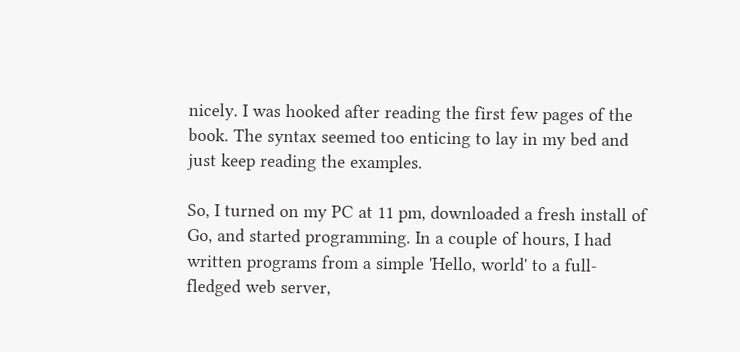nicely. I was hooked after reading the first few pages of the book. The syntax seemed too enticing to lay in my bed and just keep reading the examples.

So, I turned on my PC at 11 pm, downloaded a fresh install of Go, and started programming. In a couple of hours, I had written programs from a simple 'Hello, world' to a full-fledged web server,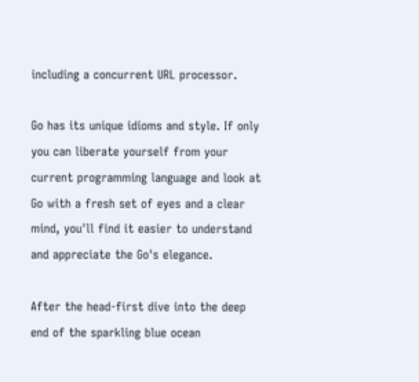including a concurrent URL processor.

Go has its unique idioms and style. If only you can liberate yourself from your current programming language and look at Go with a fresh set of eyes and a clear mind, you'll find it easier to understand and appreciate the Go's elegance.

After the head-first dive into the deep end of the sparkling blue ocean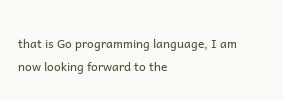that is Go programming language, I am now looking forward to the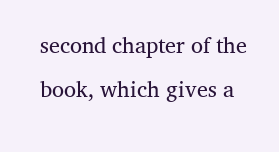second chapter of the book, which gives a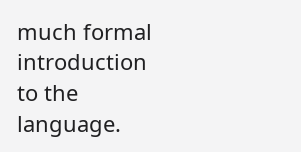much formal introduction to the language.